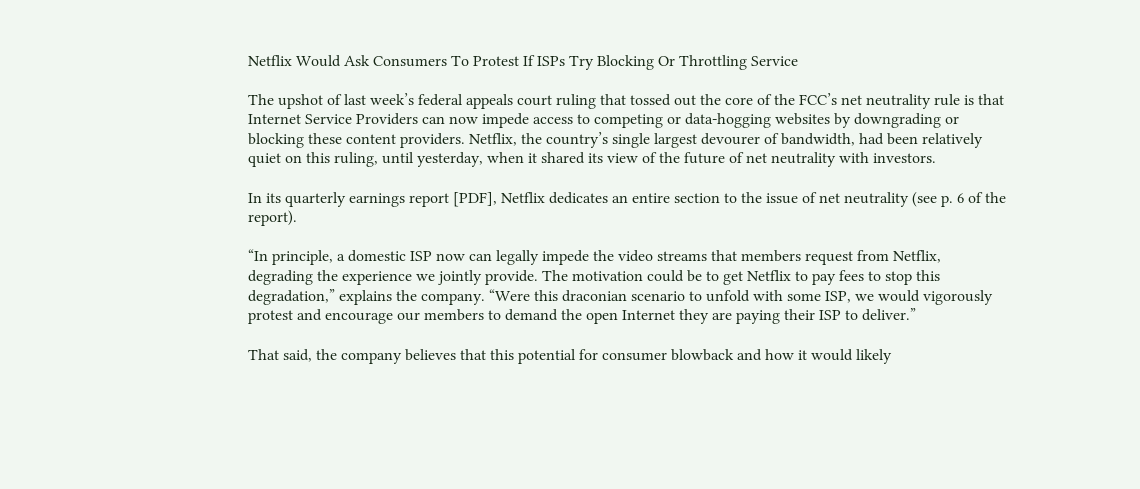Netflix Would Ask Consumers To Protest If ISPs Try Blocking Or Throttling Service

The upshot of last week’s federal appeals court ruling that tossed out the core of the FCC’s net neutrality rule is that Internet Service Providers can now impede access to competing or data-hogging websites by downgrading or blocking these content providers. Netflix, the country’s single largest devourer of bandwidth, had been relatively quiet on this ruling, until yesterday, when it shared its view of the future of net neutrality with investors.

In its quarterly earnings report [PDF], Netflix dedicates an entire section to the issue of net neutrality (see p. 6 of the report).

“In principle, a domestic ISP now can legally impede the video streams that members request from Netflix, degrading the experience we jointly provide. The motivation could be to get Netflix to pay fees to stop this degradation,” explains the company. “Were this draconian scenario to unfold with some ISP, we would vigorously protest and encourage our members to demand the open Internet they are paying their ISP to deliver.”

That said, the company believes that this potential for consumer blowback and how it would likely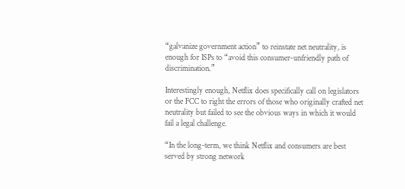“galvanize government action” to reinstate net neutrality, is enough for ISPs to “avoid this consumer-unfriendly path of discrimination.”

Interestingly enough, Netflix does specifically call on legislators or the FCC to right the errors of those who originally crafted net neutrality but failed to see the obvious ways in which it would fail a legal challenge.

“In the long-term, we think Netflix and consumers are best served by strong network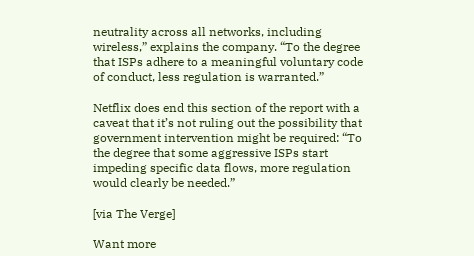neutrality across all networks, including wireless,” explains the company. “To the degree that ISPs adhere to a meaningful voluntary code of conduct, less regulation is warranted.”

Netflix does end this section of the report with a caveat that it’s not ruling out the possibility that government intervention might be required: “To the degree that some aggressive ISPs start impeding specific data flows, more regulation would clearly be needed.”

[via The Verge]

Want more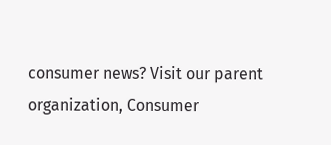consumer news? Visit our parent organization, Consumer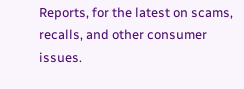Reports, for the latest on scams, recalls, and other consumer issues.